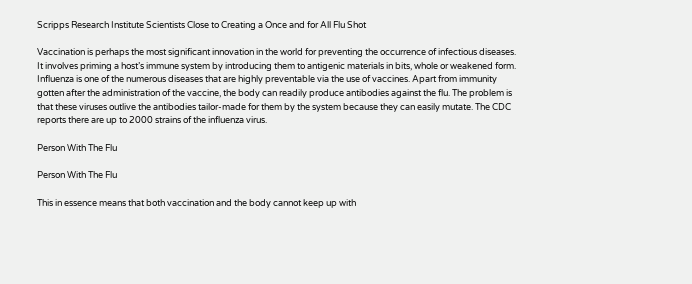Scripps Research Institute Scientists Close to Creating a Once and for All Flu Shot

Vaccination is perhaps the most significant innovation in the world for preventing the occurrence of infectious diseases. It involves priming a host’s immune system by introducing them to antigenic materials in bits, whole or weakened form. Influenza is one of the numerous diseases that are highly preventable via the use of vaccines. Apart from immunity gotten after the administration of the vaccine, the body can readily produce antibodies against the flu. The problem is that these viruses outlive the antibodies tailor-made for them by the system because they can easily mutate. The CDC reports there are up to 2000 strains of the influenza virus.

Person With The Flu

Person With The Flu

This in essence means that both vaccination and the body cannot keep up with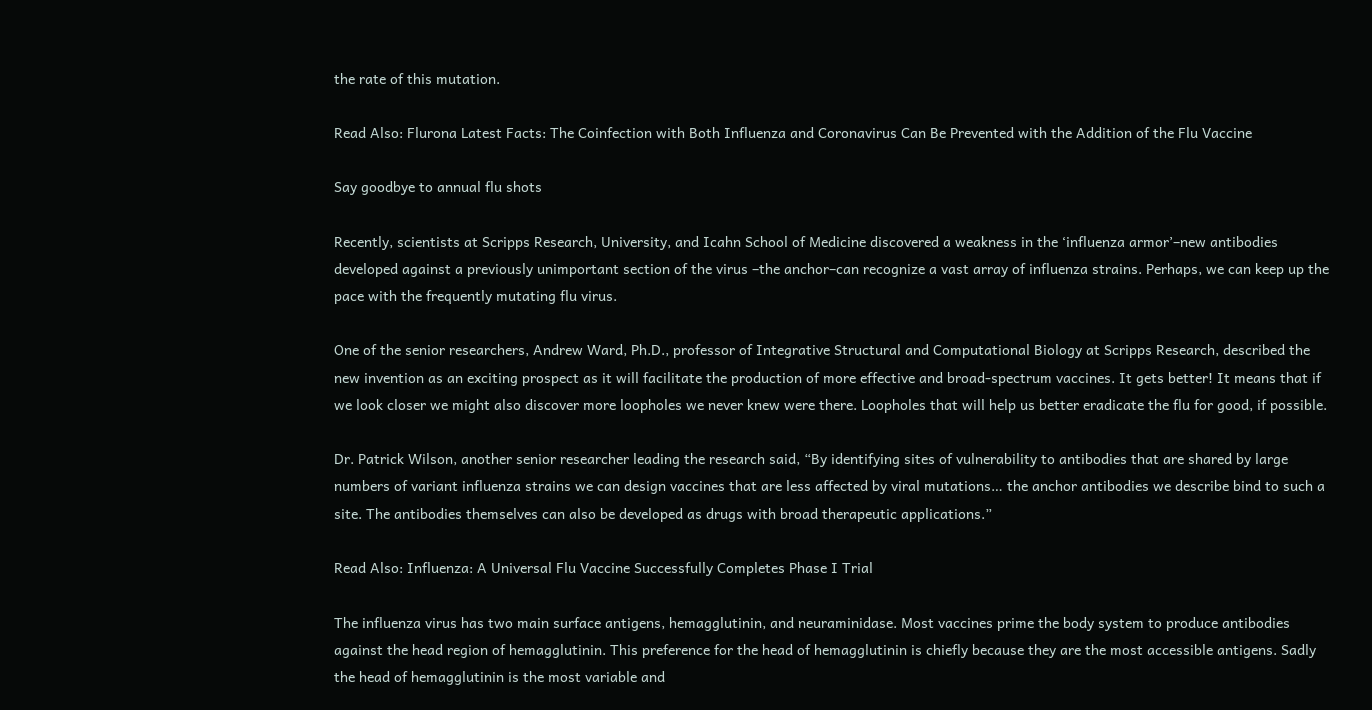the rate of this mutation.

Read Also: Flurona Latest Facts: The Coinfection with Both Influenza and Coronavirus Can Be Prevented with the Addition of the Flu Vaccine

Say goodbye to annual flu shots

Recently, scientists at Scripps Research, University, and Icahn School of Medicine discovered a weakness in the ‘influenza armor’–new antibodies developed against a previously unimportant section of the virus –the anchor–can recognize a vast array of influenza strains. Perhaps, we can keep up the pace with the frequently mutating flu virus.

One of the senior researchers, Andrew Ward, Ph.D., professor of Integrative Structural and Computational Biology at Scripps Research, described the new invention as an exciting prospect as it will facilitate the production of more effective and broad-spectrum vaccines. It gets better! It means that if we look closer we might also discover more loopholes we never knew were there. Loopholes that will help us better eradicate the flu for good, if possible.

Dr. Patrick Wilson, another senior researcher leading the research said, “By identifying sites of vulnerability to antibodies that are shared by large numbers of variant influenza strains we can design vaccines that are less affected by viral mutations… the anchor antibodies we describe bind to such a site. The antibodies themselves can also be developed as drugs with broad therapeutic applications.”

Read Also: Influenza: A Universal Flu Vaccine Successfully Completes Phase I Trial

The influenza virus has two main surface antigens, hemagglutinin, and neuraminidase. Most vaccines prime the body system to produce antibodies against the head region of hemagglutinin. This preference for the head of hemagglutinin is chiefly because they are the most accessible antigens. Sadly the head of hemagglutinin is the most variable and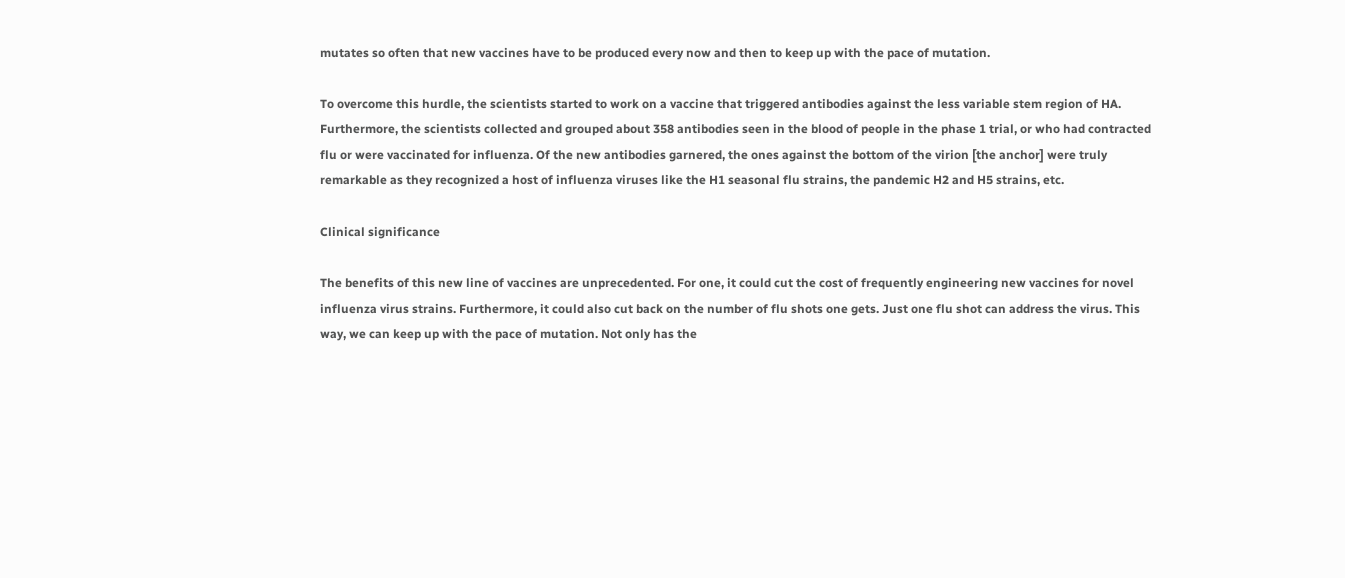mutates so often that new vaccines have to be produced every now and then to keep up with the pace of mutation.

To overcome this hurdle, the scientists started to work on a vaccine that triggered antibodies against the less variable stem region of HA. Furthermore, the scientists collected and grouped about 358 antibodies seen in the blood of people in the phase 1 trial, or who had contracted flu or were vaccinated for influenza. Of the new antibodies garnered, the ones against the bottom of the virion [the anchor] were truly remarkable as they recognized a host of influenza viruses like the H1 seasonal flu strains, the pandemic H2 and H5 strains, etc.

Clinical significance

The benefits of this new line of vaccines are unprecedented. For one, it could cut the cost of frequently engineering new vaccines for novel influenza virus strains. Furthermore, it could also cut back on the number of flu shots one gets. Just one flu shot can address the virus. This way, we can keep up with the pace of mutation. Not only has the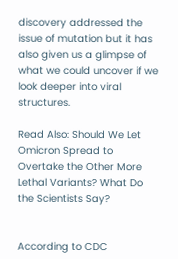discovery addressed the issue of mutation but it has also given us a glimpse of what we could uncover if we look deeper into viral structures.

Read Also: Should We Let Omicron Spread to Overtake the Other More Lethal Variants? What Do the Scientists Say?


According to CDC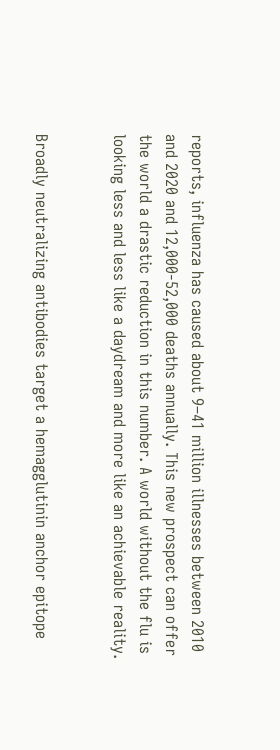reports, influenza has caused about 9–41 million illnesses between 2010 and 2020 and 12,000-52,000 deaths annually. This new prospect can offer the world a drastic reduction in this number. A world without the flu is looking less and less like a daydream and more like an achievable reality.


Broadly neutralizing antibodies target a hemagglutinin anchor epitope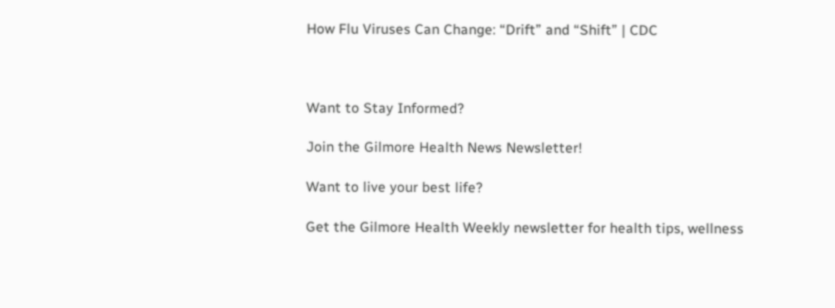How Flu Viruses Can Change: “Drift” and “Shift” | CDC



Want to Stay Informed?

Join the Gilmore Health News Newsletter!

Want to live your best life?

Get the Gilmore Health Weekly newsletter for health tips, wellness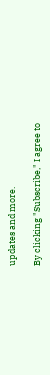updates and more.

By clicking "Subscribe," I agree to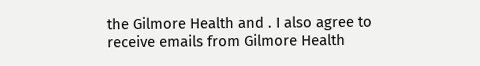the Gilmore Health and . I also agree to receive emails from Gilmore Health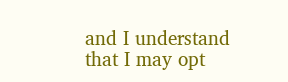and I understand that I may opt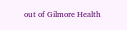out of Gilmore Health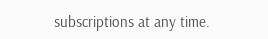subscriptions at any time.